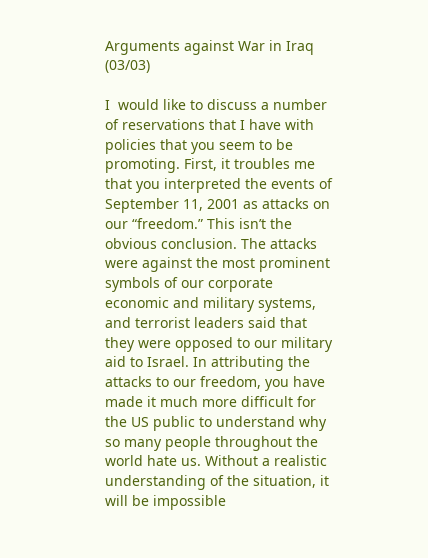Arguments against War in Iraq (03/03)

I  would like to discuss a number of reservations that I have with policies that you seem to be promoting. First, it troubles me that you interpreted the events of September 11, 2001 as attacks on our “freedom.” This isn’t the obvious conclusion. The attacks were against the most prominent symbols of our corporate economic and military systems, and terrorist leaders said that they were opposed to our military aid to Israel. In attributing the attacks to our freedom, you have made it much more difficult for the US public to understand why so many people throughout the world hate us. Without a realistic understanding of the situation, it will be impossible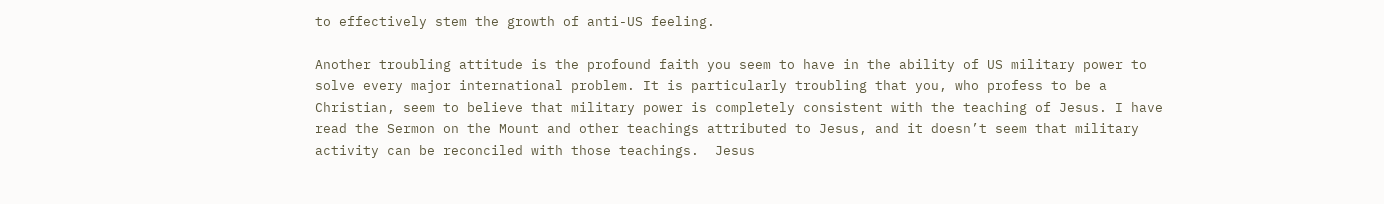to effectively stem the growth of anti-US feeling.

Another troubling attitude is the profound faith you seem to have in the ability of US military power to solve every major international problem. It is particularly troubling that you, who profess to be a Christian, seem to believe that military power is completely consistent with the teaching of Jesus. I have read the Sermon on the Mount and other teachings attributed to Jesus, and it doesn’t seem that military activity can be reconciled with those teachings.  Jesus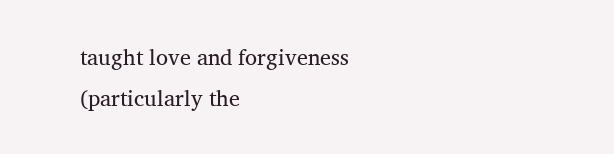taught love and forgiveness (particularly the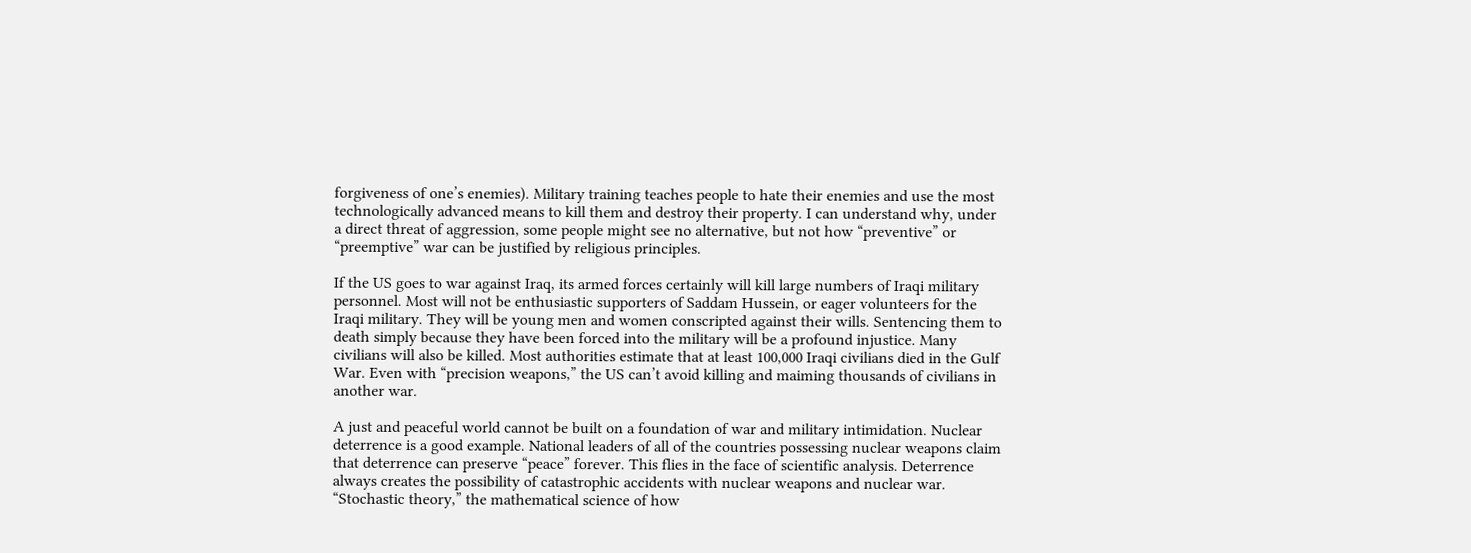forgiveness of one’s enemies). Military training teaches people to hate their enemies and use the most technologically advanced means to kill them and destroy their property. I can understand why, under a direct threat of aggression, some people might see no alternative, but not how “preventive” or “preemptive” war can be justified by religious principles.

If the US goes to war against Iraq, its armed forces certainly will kill large numbers of Iraqi military personnel. Most will not be enthusiastic supporters of Saddam Hussein, or eager volunteers for the Iraqi military. They will be young men and women conscripted against their wills. Sentencing them to death simply because they have been forced into the military will be a profound injustice. Many civilians will also be killed. Most authorities estimate that at least 100,000 Iraqi civilians died in the Gulf War. Even with “precision weapons,” the US can’t avoid killing and maiming thousands of civilians in another war.

A just and peaceful world cannot be built on a foundation of war and military intimidation. Nuclear deterrence is a good example. National leaders of all of the countries possessing nuclear weapons claim that deterrence can preserve “peace” forever. This flies in the face of scientific analysis. Deterrence always creates the possibility of catastrophic accidents with nuclear weapons and nuclear war. “Stochastic theory,” the mathematical science of how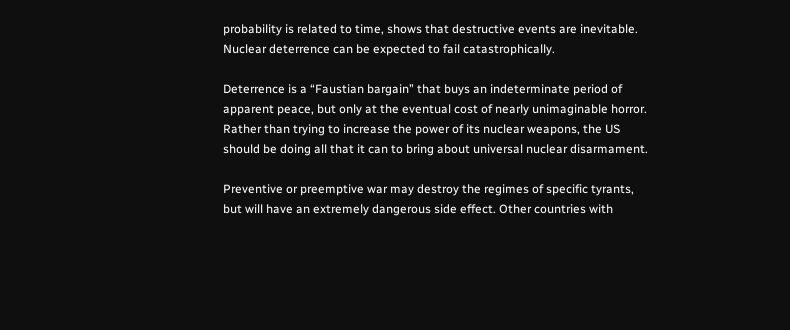probability is related to time, shows that destructive events are inevitable. Nuclear deterrence can be expected to fail catastrophically.

Deterrence is a “Faustian bargain” that buys an indeterminate period of apparent peace, but only at the eventual cost of nearly unimaginable horror. Rather than trying to increase the power of its nuclear weapons, the US should be doing all that it can to bring about universal nuclear disarmament.

Preventive or preemptive war may destroy the regimes of specific tyrants, but will have an extremely dangerous side effect. Other countries with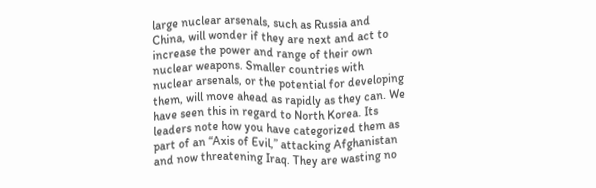large nuclear arsenals, such as Russia and China, will wonder if they are next and act to increase the power and range of their own nuclear weapons. Smaller countries with nuclear arsenals, or the potential for developing them, will move ahead as rapidly as they can. We have seen this in regard to North Korea. Its leaders note how you have categorized them as part of an “Axis of Evil,” attacking Afghanistan and now threatening Iraq. They are wasting no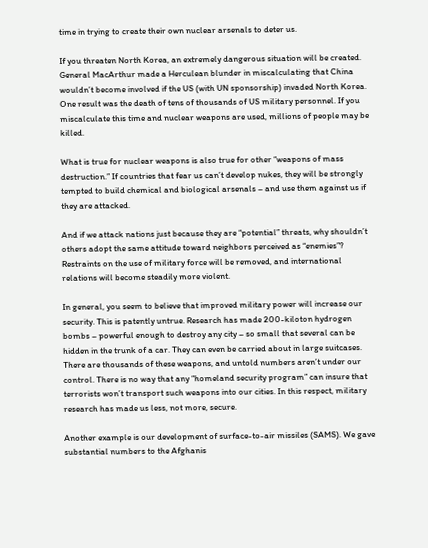time in trying to create their own nuclear arsenals to deter us.

If you threaten North Korea, an extremely dangerous situation will be created. General MacArthur made a Herculean blunder in miscalculating that China wouldn’t become involved if the US (with UN sponsorship) invaded North Korea. One result was the death of tens of thousands of US military personnel. If you miscalculate this time and nuclear weapons are used, millions of people may be killed.

What is true for nuclear weapons is also true for other “weapons of mass destruction.” If countries that fear us can’t develop nukes, they will be strongly tempted to build chemical and biological arsenals – and use them against us if they are attacked.

And if we attack nations just because they are “potential” threats, why shouldn’t others adopt the same attitude toward neighbors perceived as “enemies”?  Restraints on the use of military force will be removed, and international relations will become steadily more violent.

In general, you seem to believe that improved military power will increase our security. This is patently untrue. Research has made 200-kiloton hydrogen bombs – powerful enough to destroy any city – so small that several can be hidden in the trunk of a car. They can even be carried about in large suitcases. There are thousands of these weapons, and untold numbers aren’t under our control. There is no way that any “homeland security program” can insure that terrorists won’t transport such weapons into our cities. In this respect, military research has made us less, not more, secure.

Another example is our development of surface-to-air missiles (SAMS). We gave substantial numbers to the Afghanis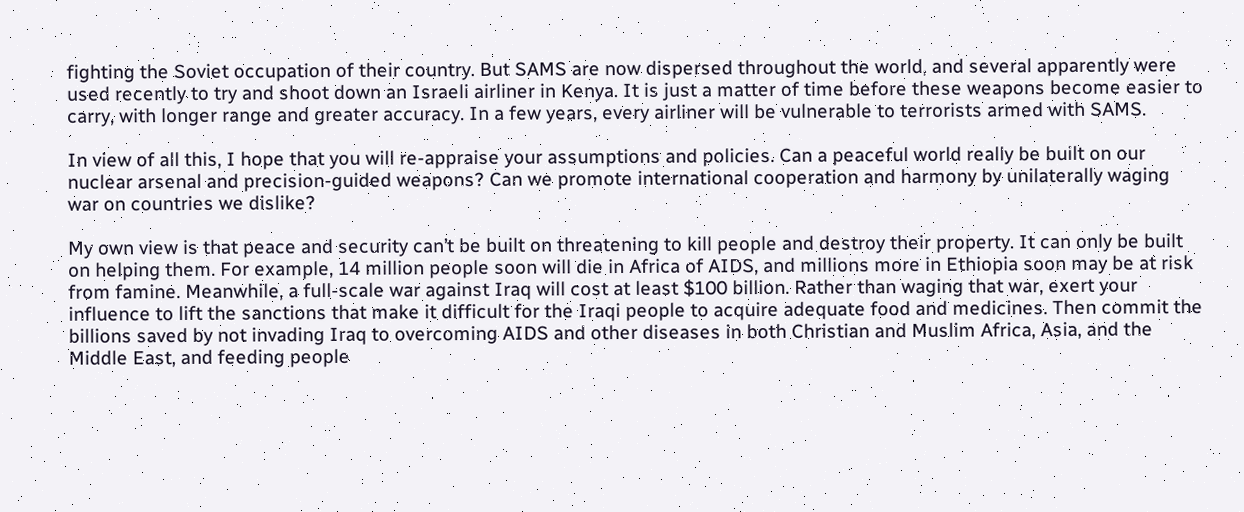fighting the Soviet occupation of their country. But SAMS are now dispersed throughout the world, and several apparently were used recently to try and shoot down an Israeli airliner in Kenya. It is just a matter of time before these weapons become easier to carry, with longer range and greater accuracy. In a few years, every airliner will be vulnerable to terrorists armed with SAMS.

In view of all this, I hope that you will re-appraise your assumptions and policies. Can a peaceful world really be built on our nuclear arsenal and precision-guided weapons? Can we promote international cooperation and harmony by unilaterally waging war on countries we dislike?

My own view is that peace and security can’t be built on threatening to kill people and destroy their property. It can only be built on helping them. For example, 14 million people soon will die in Africa of AIDS, and millions more in Ethiopia soon may be at risk from famine. Meanwhile, a full-scale war against Iraq will cost at least $100 billion. Rather than waging that war, exert your influence to lift the sanctions that make it difficult for the Iraqi people to acquire adequate food and medicines. Then commit the billions saved by not invading Iraq to overcoming AIDS and other diseases in both Christian and Muslim Africa, Asia, and the Middle East, and feeding people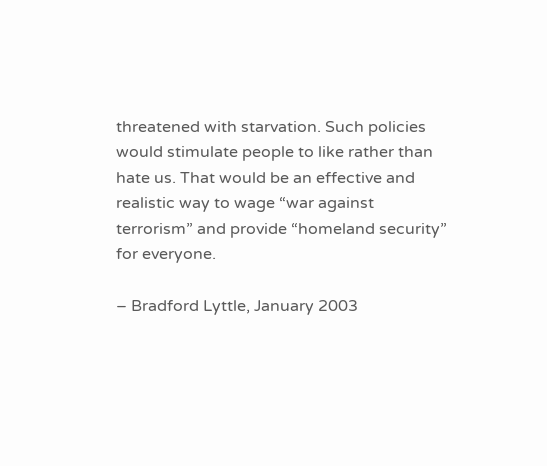threatened with starvation. Such policies would stimulate people to like rather than hate us. That would be an effective and realistic way to wage “war against terrorism” and provide “homeland security” for everyone.

– Bradford Lyttle, January 2003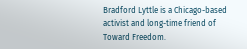Bradford Lyttle is a Chicago-based activist and long-time friend of Toward Freedom.